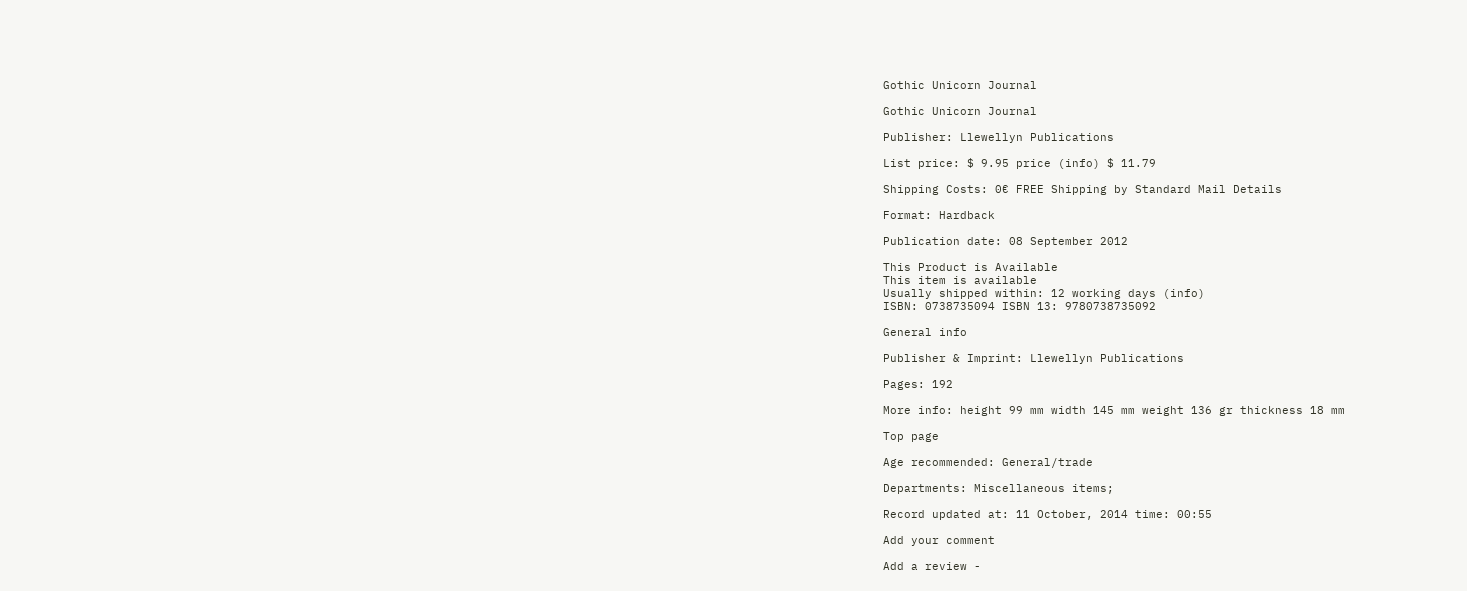Gothic Unicorn Journal

Gothic Unicorn Journal

Publisher: Llewellyn Publications

List price: $ 9.95 price (info) $ 11.79

Shipping Costs: 0€ FREE Shipping by Standard Mail Details

Format: Hardback

Publication date: 08 September 2012

This Product is Available
This item is available
Usually shipped within: 12 working days (info)
ISBN: 0738735094 ISBN 13: 9780738735092

General info

Publisher & Imprint: Llewellyn Publications

Pages: 192

More info: height 99 mm width 145 mm weight 136 gr thickness 18 mm

Top page

Age recommended: General/trade

Departments: Miscellaneous items;

Record updated at: 11 October, 2014 time: 00:55

Add your comment

Add a review -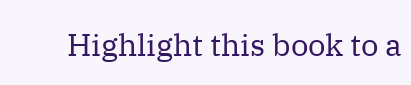Highlight this book to a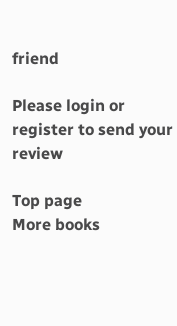friend

Please login or register to send your review

Top page
More books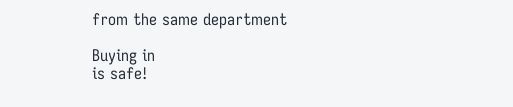from the same department

Buying in
is safe!